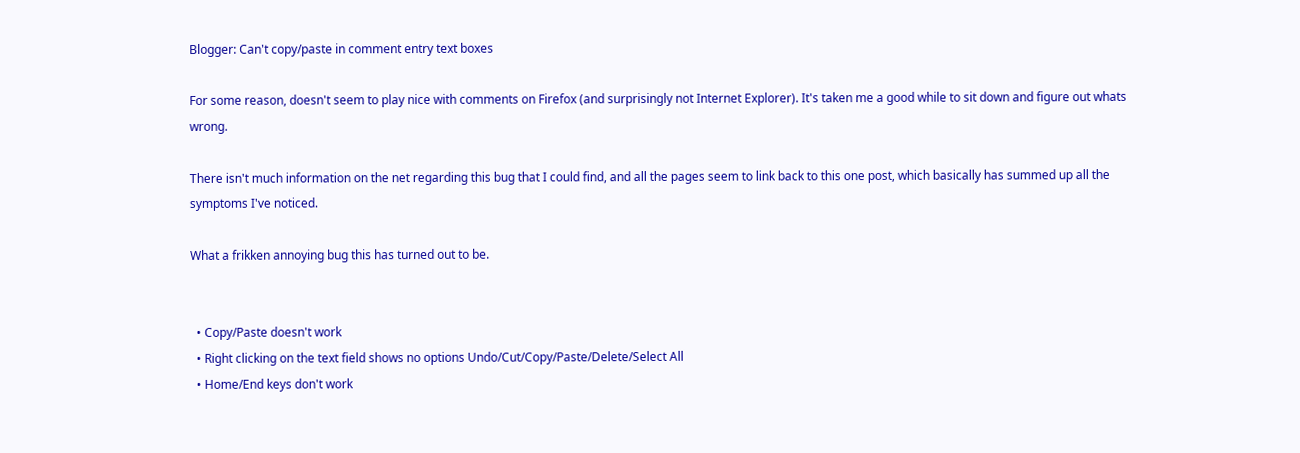Blogger: Can't copy/paste in comment entry text boxes

For some reason, doesn't seem to play nice with comments on Firefox (and surprisingly not Internet Explorer). It's taken me a good while to sit down and figure out whats wrong.

There isn't much information on the net regarding this bug that I could find, and all the pages seem to link back to this one post, which basically has summed up all the symptoms I've noticed.

What a frikken annoying bug this has turned out to be.


  • Copy/Paste doesn't work
  • Right clicking on the text field shows no options Undo/Cut/Copy/Paste/Delete/Select All
  • Home/End keys don't work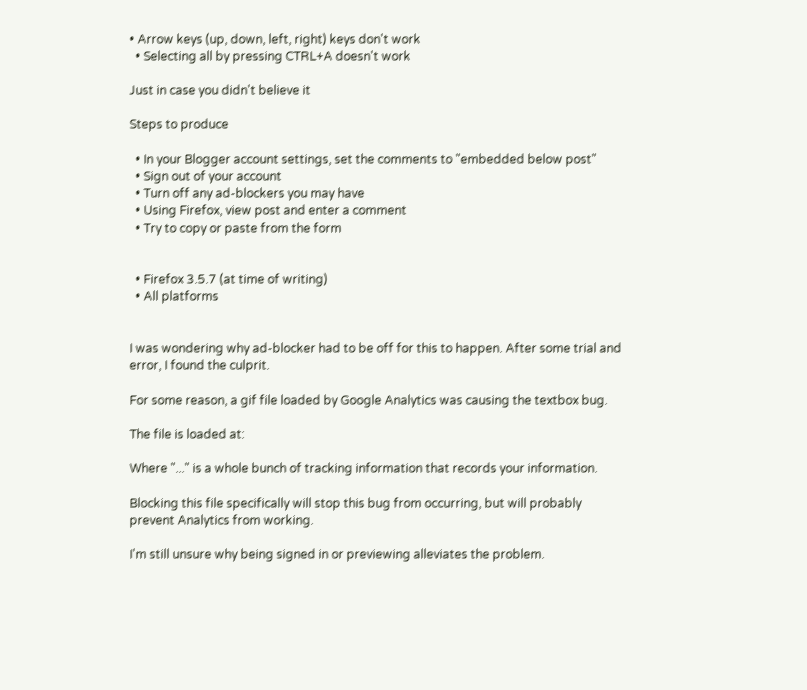• Arrow keys (up, down, left, right) keys don't work
  • Selecting all by pressing CTRL+A doesn't work

Just in case you didn't believe it

Steps to produce

  • In your Blogger account settings, set the comments to "embedded below post"
  • Sign out of your account
  • Turn off any ad-blockers you may have
  • Using Firefox, view post and enter a comment
  • Try to copy or paste from the form


  • Firefox 3.5.7 (at time of writing)
  • All platforms


I was wondering why ad-blocker had to be off for this to happen. After some trial and error, I found the culprit.

For some reason, a gif file loaded by Google Analytics was causing the textbox bug.

The file is loaded at:

Where "..." is a whole bunch of tracking information that records your information.

Blocking this file specifically will stop this bug from occurring, but will probably prevent Analytics from working.

I'm still unsure why being signed in or previewing alleviates the problem.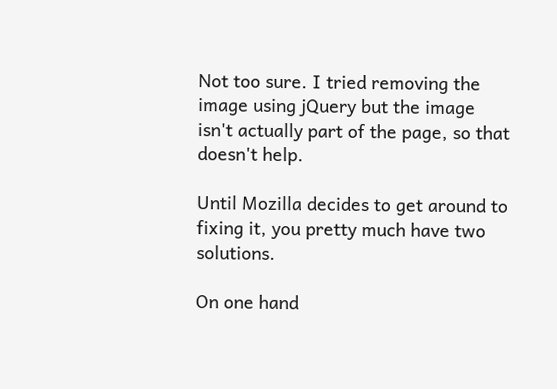Not too sure. I tried removing the image using jQuery but the image isn't actually part of the page, so that doesn't help.

Until Mozilla decides to get around to fixing it, you pretty much have two solutions.

On one hand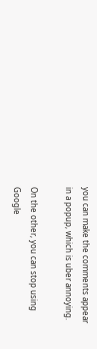you can make the comments appear in a popup, which is uber annoying.

On the other, you can stop using Google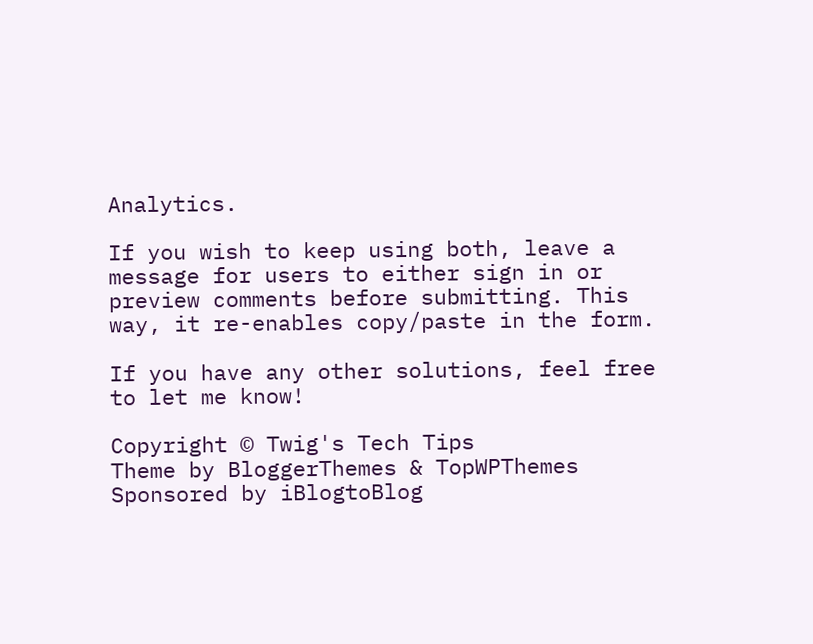Analytics.

If you wish to keep using both, leave a message for users to either sign in or preview comments before submitting. This way, it re-enables copy/paste in the form.

If you have any other solutions, feel free to let me know!

Copyright © Twig's Tech Tips
Theme by BloggerThemes & TopWPThemes Sponsored by iBlogtoBlog